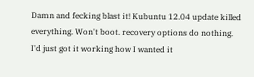Damn and fecking blast it! Kubuntu 12.04 update killed everything. Won't boot. recovery options do nothing.
I'd just got it working how I wanted it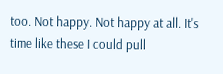too. Not happy. Not happy at all. It's time like these I could pull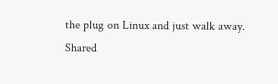the plug on Linux and just walk away.
Shared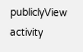publiclyView activity